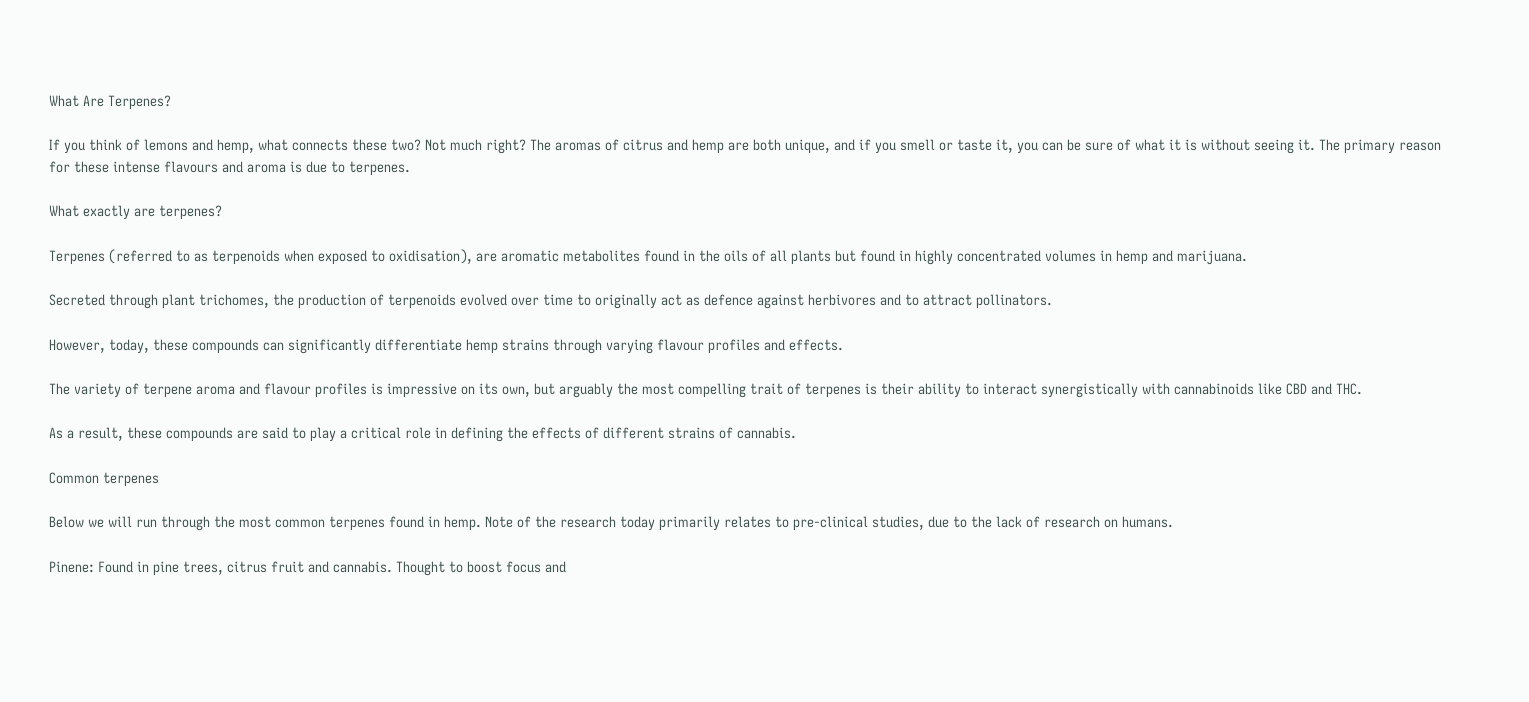What Are Terpenes?

If you think of lemons and hemp, what connects these two? Not much right? The aromas of citrus and hemp are both unique, and if you smell or taste it, you can be sure of what it is without seeing it. The primary reason for these intense flavours and aroma is due to terpenes.

What exactly are terpenes?

Terpenes (referred to as terpenoids when exposed to oxidisation), are aromatic metabolites found in the oils of all plants but found in highly concentrated volumes in hemp and marijuana.

Secreted through plant trichomes, the production of terpenoids evolved over time to originally act as defence against herbivores and to attract pollinators.

However, today, these compounds can significantly differentiate hemp strains through varying flavour profiles and effects.

The variety of terpene aroma and flavour profiles is impressive on its own, but arguably the most compelling trait of terpenes is their ability to interact synergistically with cannabinoids like CBD and THC.

As a result, these compounds are said to play a critical role in defining the effects of different strains of cannabis.

Common terpenes

Below we will run through the most common terpenes found in hemp. Note of the research today primarily relates to pre-clinical studies, due to the lack of research on humans.

Pinene: Found in pine trees, citrus fruit and cannabis. Thought to boost focus and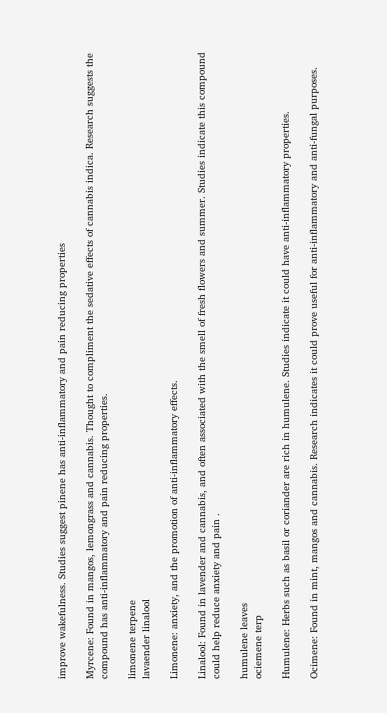improve wakefulness. Studies suggest pinene has anti-inflammatory and pain reducing properties

Myrcene: Found in mangos, lemongrass and cannabis. Thought to compliment the sedative effects of cannabis indica. Research suggests the compound has anti-inflammatory and pain reducing properties.

limonene terpene
lavaender linalool

Limonene: anxiety, and the promotion of anti-inflammatory effects.

Linalool: Found in lavender and cannabis, and often associated with the smell of fresh flowers and summer. Studies indicate this compound could help reduce anxiety and pain .

humulene leaves
ociemene terp

Humulene: Herbs such as basil or coriander are rich in humulene. Studies indicate it could have anti-inflammatory properties.

Ocimene: Found in mint, mangos and cannabis. Research indicates it could prove useful for anti-inflammatory and anti-fungal purposes.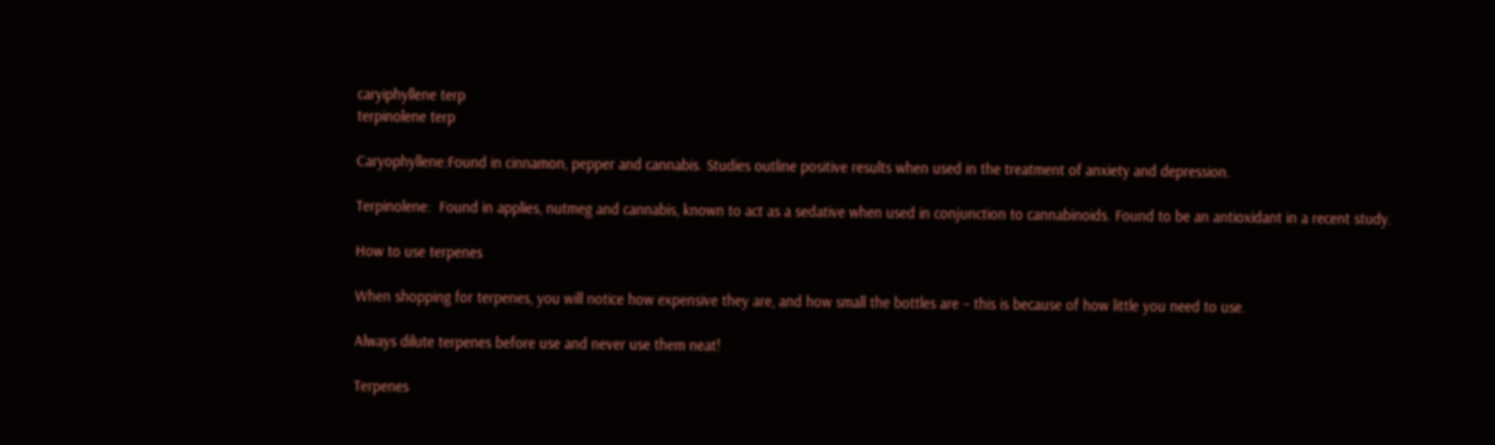caryiphyllene terp
terpinolene terp

Caryophyllene:Found in cinnamon, pepper and cannabis. Studies outline positive results when used in the treatment of anxiety and depression.

Terpinolene:  Found in applies, nutmeg and cannabis, known to act as a sedative when used in conjunction to cannabinoids. Found to be an antioxidant in a recent study.

How to use terpenes

When shopping for terpenes, you will notice how expensive they are, and how small the bottles are – this is because of how little you need to use.

Always dilute terpenes before use and never use them neat!

Terpenes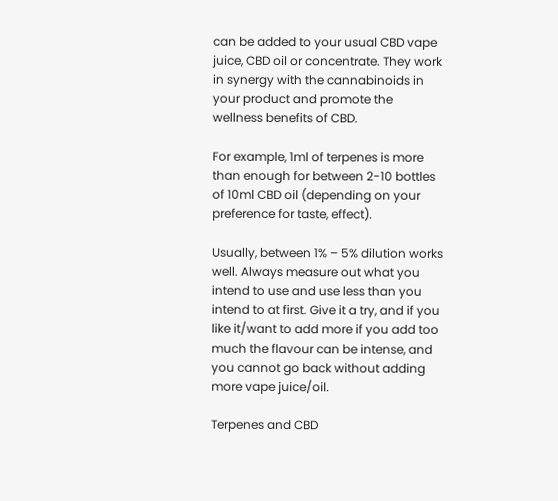can be added to your usual CBD vape juice, CBD oil or concentrate. They work in synergy with the cannabinoids in your product and promote the wellness benefits of CBD.

For example, 1ml of terpenes is more than enough for between 2-10 bottles of 10ml CBD oil (depending on your preference for taste, effect).

Usually, between 1% – 5% dilution works well. Always measure out what you intend to use and use less than you intend to at first. Give it a try, and if you like it/want to add more if you add too much the flavour can be intense, and you cannot go back without adding more vape juice/oil.

Terpenes and CBD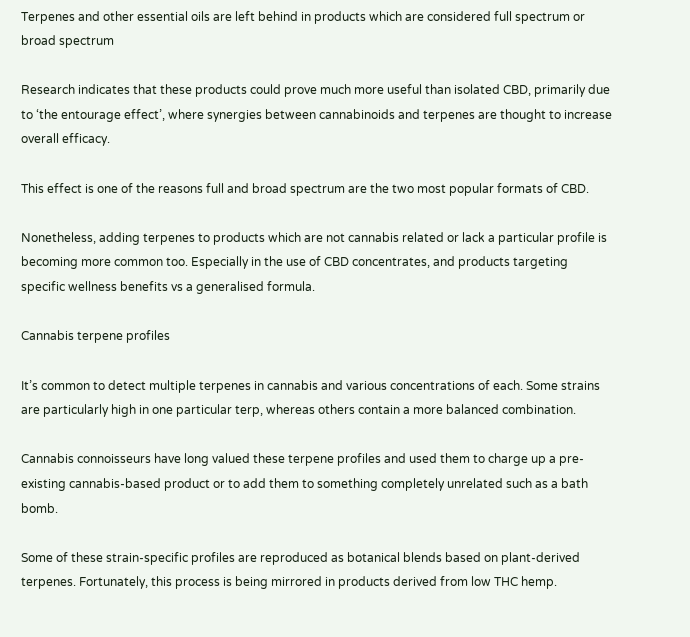Terpenes and other essential oils are left behind in products which are considered full spectrum or broad spectrum

Research indicates that these products could prove much more useful than isolated CBD, primarily due to ‘the entourage effect’, where synergies between cannabinoids and terpenes are thought to increase overall efficacy.

This effect is one of the reasons full and broad spectrum are the two most popular formats of CBD.

Nonetheless, adding terpenes to products which are not cannabis related or lack a particular profile is becoming more common too. Especially in the use of CBD concentrates, and products targeting specific wellness benefits vs a generalised formula.

Cannabis terpene profiles

It’s common to detect multiple terpenes in cannabis and various concentrations of each. Some strains are particularly high in one particular terp, whereas others contain a more balanced combination.

Cannabis connoisseurs have long valued these terpene profiles and used them to charge up a pre-existing cannabis-based product or to add them to something completely unrelated such as a bath bomb.

Some of these strain-specific profiles are reproduced as botanical blends based on plant-derived terpenes. Fortunately, this process is being mirrored in products derived from low THC hemp.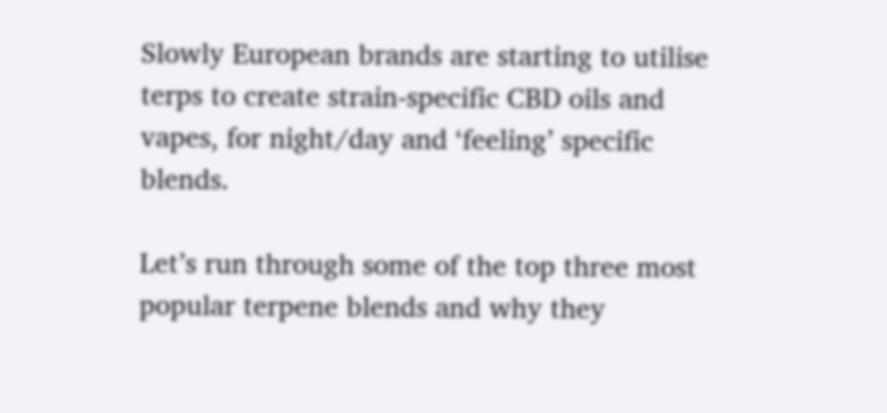Slowly European brands are starting to utilise terps to create strain-specific CBD oils and vapes, for night/day and ‘feeling’ specific blends.

Let’s run through some of the top three most popular terpene blends and why they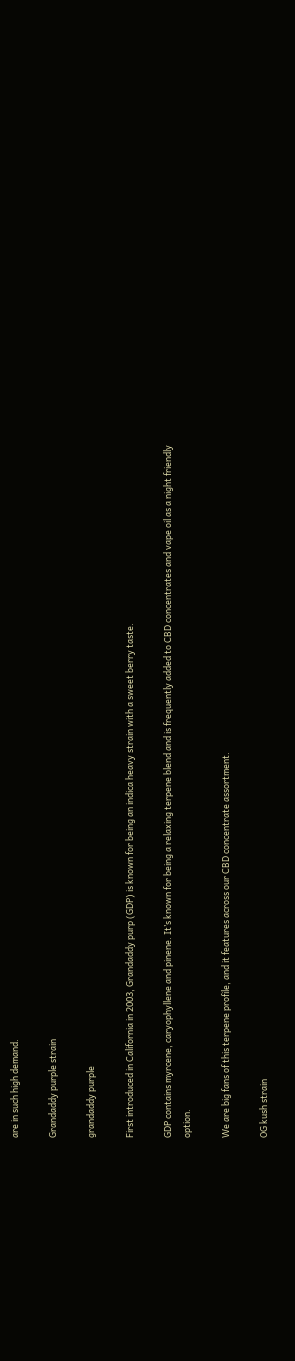are in such high demand.

Grandaddy purple strain

grandaddy purple

First introduced in California in 2003, Grandaddy purp (GDP) is known for being an indica heavy strain with a sweet berry taste.

GDP contains myrcene, caryophyllene and pinene. It’s known for being a relaxing terpene blend and is frequently added to CBD concentrates and vape oil as a night friendly option.

We are big fans of this terpene profile, and it features across our CBD concentrate assortment.

OG kush strain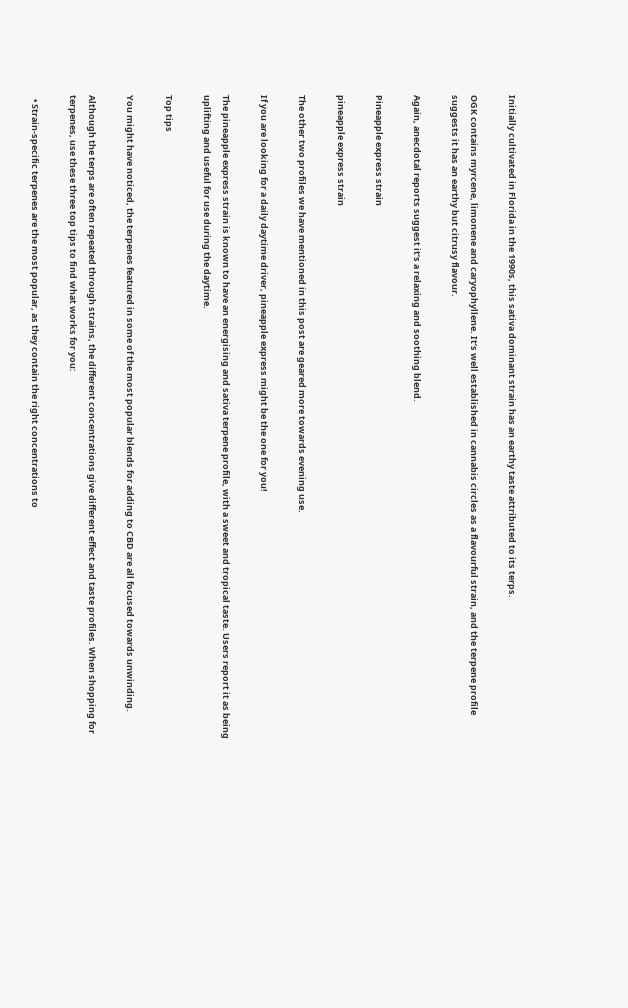Initially cultivated in Florida in the 1990s, this sativa dominant strain has an earthy taste attributed to its terps.

OGK contains myrcene, limonene and caryophyllene. It’s well established in cannabis circles as a flavourful strain, and the terpene profile suggests it has an earthy but citrusy flavour.

Again, anecdotal reports suggest it’s a relaxing and soothing blend.

Pineapple express strain

pineapple express strain

The other two profiles we have mentioned in this post are geared more towards evening use.

If you are looking for a daily daytime driver, pineapple express might be the one for you!

The pineapple express strain is known to have an energising and sativa terpene profile, with a sweet and tropical taste. Users report it as being uplifting and useful for use during the daytime.

Top tips

You might have noticed, the terpenes featured in some of the most popular blends for adding to CBD are all focused towards unwinding.

Although the terps are often repeated through strains, the different concentrations give different effect and taste profiles. When shopping for terpenes, use these three top tips to find what works for you:

  • Strain-specific terpenes are the most popular, as they contain the right concentrations to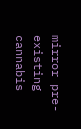mirror pre-existing cannabis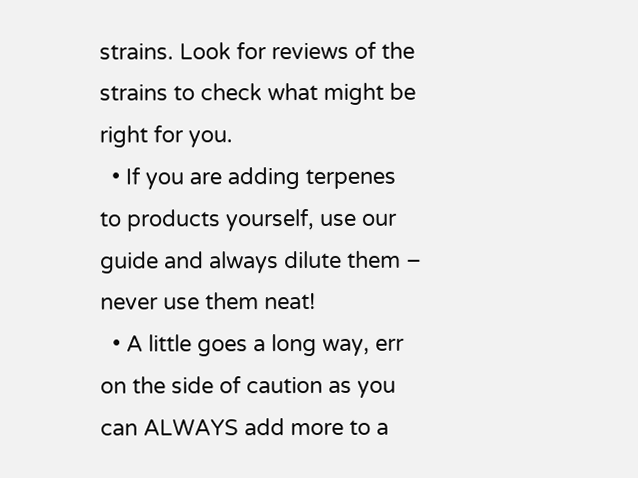strains. Look for reviews of the strains to check what might be right for you.
  • If you are adding terpenes to products yourself, use our guide and always dilute them – never use them neat!
  • A little goes a long way, err on the side of caution as you can ALWAYS add more to a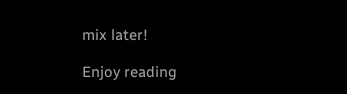mix later!

Enjoy reading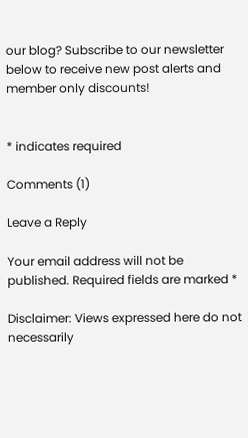our blog? Subscribe to our newsletter below to receive new post alerts and member only discounts!


* indicates required

Comments (1)

Leave a Reply

Your email address will not be published. Required fields are marked *

Disclaimer: Views expressed here do not necessarily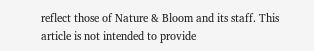reflect those of Nature & Bloom and its staff. This article is not intended to provide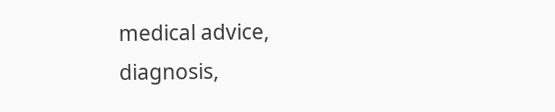medical advice, diagnosis,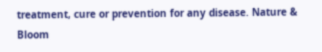treatment, cure or prevention for any disease. Nature & Bloom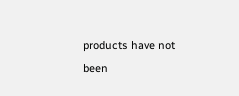products have not been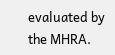evaluated by the MHRA.